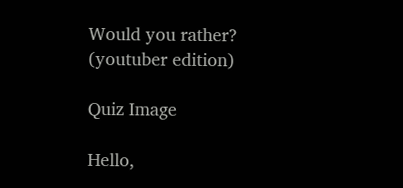Would you rather? (youtuber edition)

Quiz Image

Hello,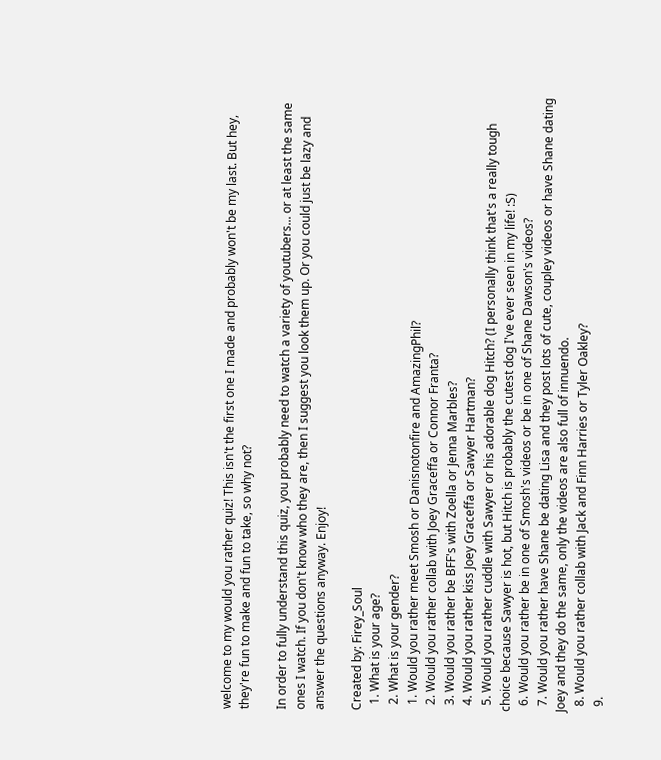welcome to my would you rather quiz! This isn't the first one I made and probably won't be my last. But hey, they're fun to make and fun to take, so why not?

In order to fully understand this quiz, you probably need to watch a variety of youtubers... or at least the same ones I watch. If you don't know who they are, then I suggest you look them up. Or you could just be lazy and answer the questions anyway. Enjoy!

Created by: Firey_Soul
  1. What is your age?
  2. What is your gender?
  1. Would you rather meet Smosh or Danisnotonfire and AmazingPhil?
  2. Would you rather collab with Joey Graceffa or Connor Franta?
  3. Would you rather be BFF's with Zoella or Jenna Marbles?
  4. Would you rather kiss Joey Graceffa or Sawyer Hartman?
  5. Would you rather cuddle with Sawyer or his adorable dog Hitch? (I personally think that's a really tough choice because Sawyer is hot, but Hitch is probably the cutest dog I've ever seen in my life! :S)
  6. Would you rather be in one of Smosh's videos or be in one of Shane Dawson's videos?
  7. Would you rather have Shane be dating Lisa and they post lots of cute, coupley videos or have Shane dating Joey and they do the same, only the videos are also full of innuendo.
  8. Would you rather collab with Jack and Finn Harries or Tyler Oakley?
  9.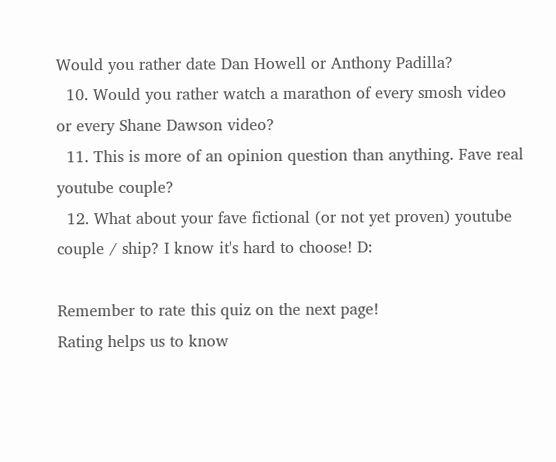Would you rather date Dan Howell or Anthony Padilla?
  10. Would you rather watch a marathon of every smosh video or every Shane Dawson video?
  11. This is more of an opinion question than anything. Fave real youtube couple?
  12. What about your fave fictional (or not yet proven) youtube couple / ship? I know it's hard to choose! D:

Remember to rate this quiz on the next page!
Rating helps us to know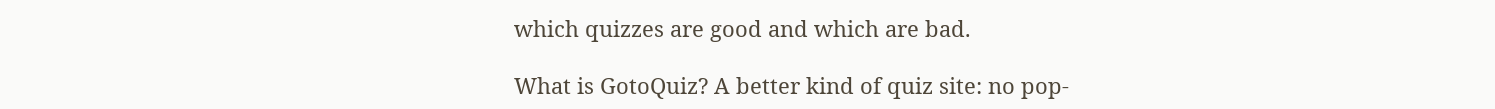which quizzes are good and which are bad.

What is GotoQuiz? A better kind of quiz site: no pop-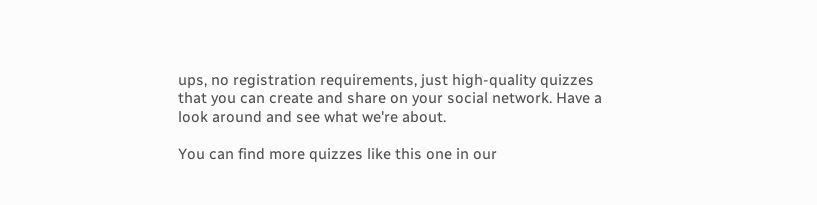ups, no registration requirements, just high-quality quizzes that you can create and share on your social network. Have a look around and see what we're about.

You can find more quizzes like this one in our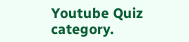Youtube Quiz category.